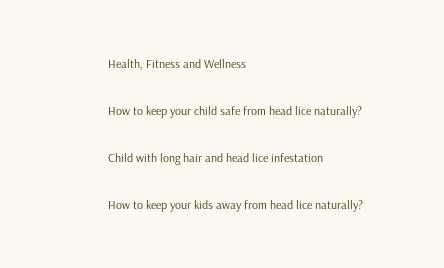Health, Fitness and Wellness

How to keep your child safe from head lice naturally?

Child with long hair and head lice infestation

How to keep your kids away from head lice naturally?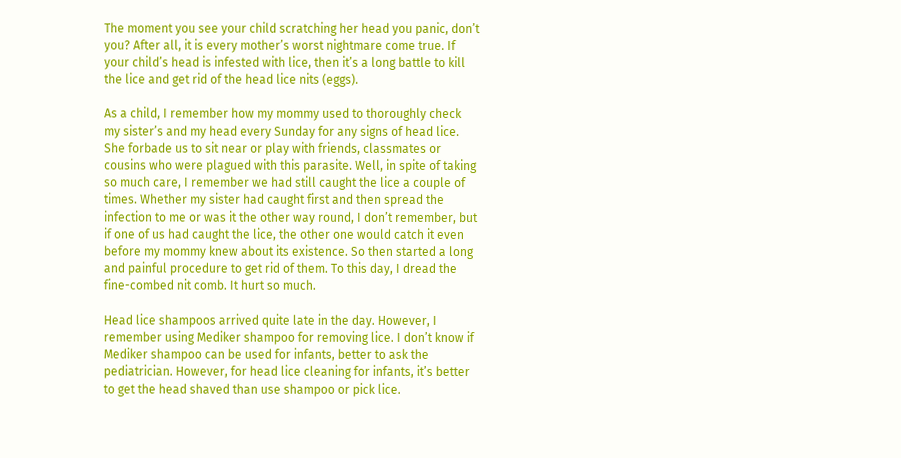The moment you see your child scratching her head you panic, don’t you? After all, it is every mother’s worst nightmare come true. If your child’s head is infested with lice, then it’s a long battle to kill the lice and get rid of the head lice nits (eggs).

As a child, I remember how my mommy used to thoroughly check my sister’s and my head every Sunday for any signs of head lice. She forbade us to sit near or play with friends, classmates or cousins who were plagued with this parasite. Well, in spite of taking so much care, I remember we had still caught the lice a couple of times. Whether my sister had caught first and then spread the infection to me or was it the other way round, I don’t remember, but if one of us had caught the lice, the other one would catch it even before my mommy knew about its existence. So then started a long and painful procedure to get rid of them. To this day, I dread the fine-combed nit comb. It hurt so much.

Head lice shampoos arrived quite late in the day. However, I remember using Mediker shampoo for removing lice. I don’t know if Mediker shampoo can be used for infants, better to ask the pediatrician. However, for head lice cleaning for infants, it’s better to get the head shaved than use shampoo or pick lice.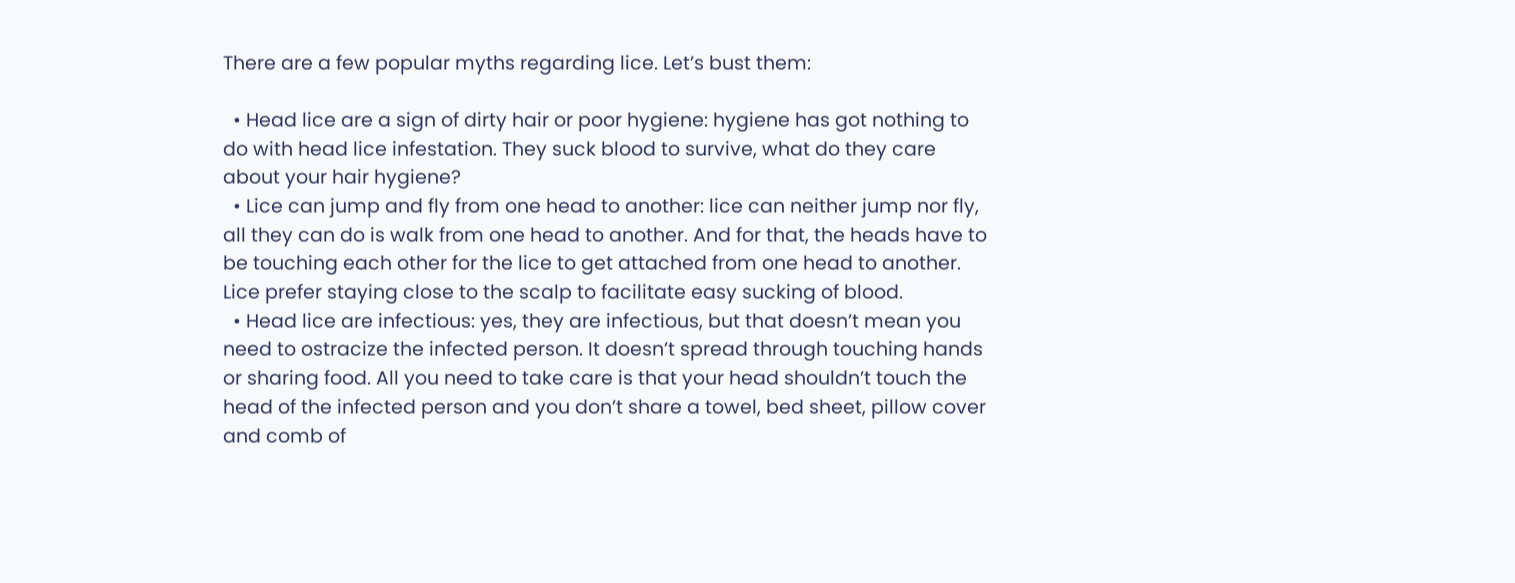There are a few popular myths regarding lice. Let’s bust them:

  • Head lice are a sign of dirty hair or poor hygiene: hygiene has got nothing to do with head lice infestation. They suck blood to survive, what do they care about your hair hygiene?
  • Lice can jump and fly from one head to another: lice can neither jump nor fly, all they can do is walk from one head to another. And for that, the heads have to be touching each other for the lice to get attached from one head to another. Lice prefer staying close to the scalp to facilitate easy sucking of blood.
  • Head lice are infectious: yes, they are infectious, but that doesn’t mean you need to ostracize the infected person. It doesn’t spread through touching hands or sharing food. All you need to take care is that your head shouldn’t touch the head of the infected person and you don’t share a towel, bed sheet, pillow cover and comb of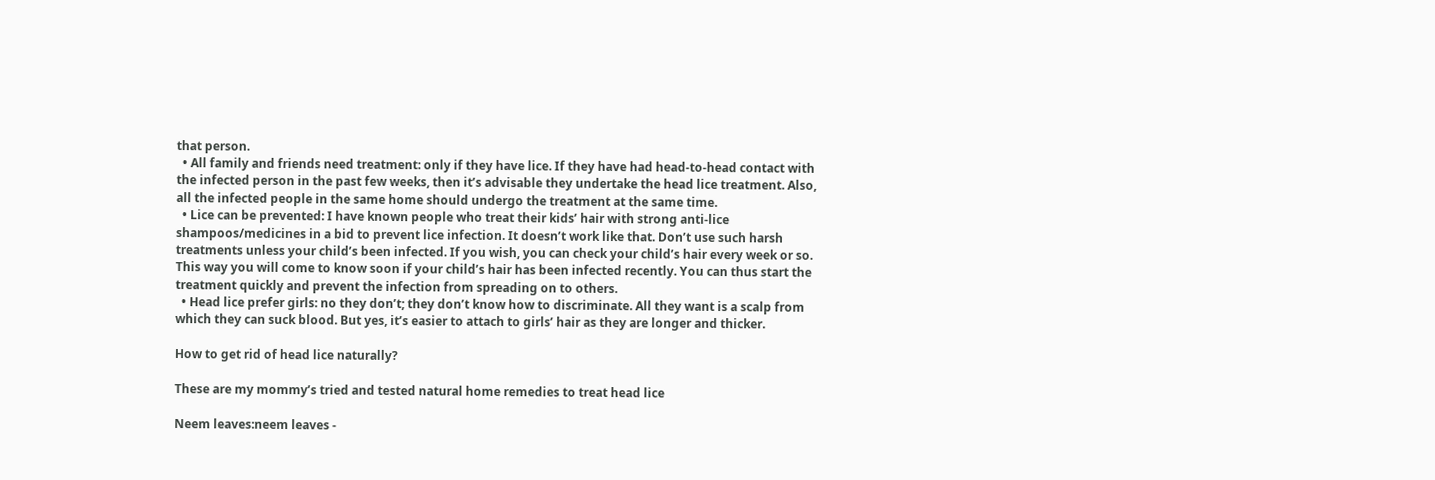that person.
  • All family and friends need treatment: only if they have lice. If they have had head-to-head contact with the infected person in the past few weeks, then it’s advisable they undertake the head lice treatment. Also, all the infected people in the same home should undergo the treatment at the same time.
  • Lice can be prevented: I have known people who treat their kids’ hair with strong anti-lice shampoos/medicines in a bid to prevent lice infection. It doesn’t work like that. Don’t use such harsh treatments unless your child’s been infected. If you wish, you can check your child’s hair every week or so. This way you will come to know soon if your child’s hair has been infected recently. You can thus start the treatment quickly and prevent the infection from spreading on to others.
  • Head lice prefer girls: no they don’t; they don’t know how to discriminate. All they want is a scalp from which they can suck blood. But yes, it’s easier to attach to girls’ hair as they are longer and thicker.

How to get rid of head lice naturally?

These are my mommy’s tried and tested natural home remedies to treat head lice

Neem leaves:neem leaves -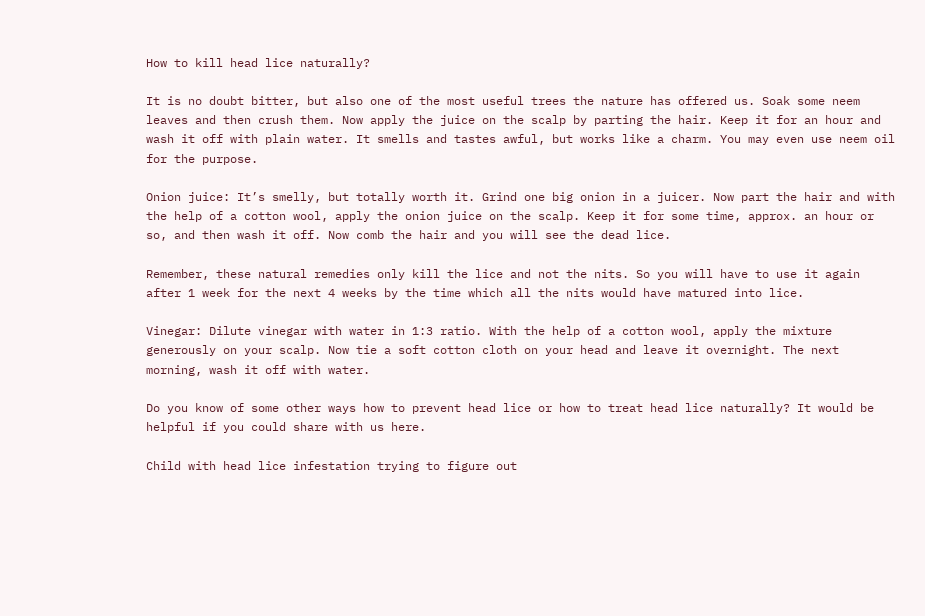How to kill head lice naturally?

It is no doubt bitter, but also one of the most useful trees the nature has offered us. Soak some neem leaves and then crush them. Now apply the juice on the scalp by parting the hair. Keep it for an hour and wash it off with plain water. It smells and tastes awful, but works like a charm. You may even use neem oil for the purpose.

Onion juice: It’s smelly, but totally worth it. Grind one big onion in a juicer. Now part the hair and with the help of a cotton wool, apply the onion juice on the scalp. Keep it for some time, approx. an hour or so, and then wash it off. Now comb the hair and you will see the dead lice.

Remember, these natural remedies only kill the lice and not the nits. So you will have to use it again after 1 week for the next 4 weeks by the time which all the nits would have matured into lice.

Vinegar: Dilute vinegar with water in 1:3 ratio. With the help of a cotton wool, apply the mixture generously on your scalp. Now tie a soft cotton cloth on your head and leave it overnight. The next morning, wash it off with water.

Do you know of some other ways how to prevent head lice or how to treat head lice naturally? It would be helpful if you could share with us here.

Child with head lice infestation trying to figure out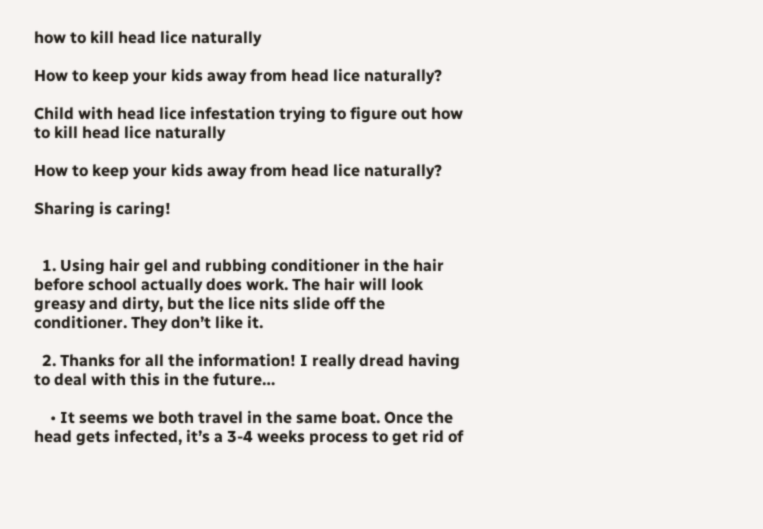how to kill head lice naturally

How to keep your kids away from head lice naturally?

Child with head lice infestation trying to figure out how to kill head lice naturally

How to keep your kids away from head lice naturally?

Sharing is caring!


  1. Using hair gel and rubbing conditioner in the hair before school actually does work. The hair will look greasy and dirty, but the lice nits slide off the conditioner. They don’t like it.

  2. Thanks for all the information! I really dread having to deal with this in the future…

    • It seems we both travel in the same boat. Once the head gets infected, it’s a 3-4 weeks process to get rid of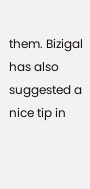them. Bizigal has also suggested a nice tip in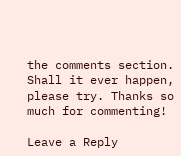the comments section. Shall it ever happen, please try. Thanks so much for commenting!

Leave a Reply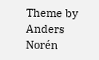Theme by Anders Norén